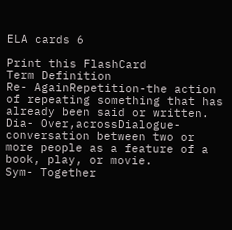ELA cards 6

Print this FlashCard
Term Definition
Re- AgainRepetition-the action of repeating something that has already been said or written.
Dia- Over,acrossDialogue-conversation between two or more people as a feature of a book, play, or movie.
Sym- Together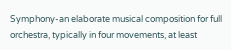Symphony-an elaborate musical composition for full orchestra, typically in four movements, at least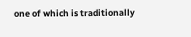one of which is traditionally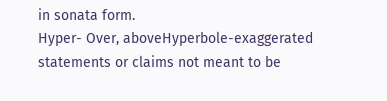in sonata form.
Hyper- Over, aboveHyperbole-exaggerated statements or claims not meant to be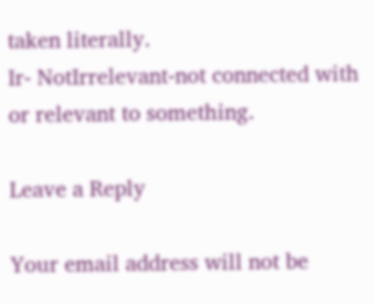taken literally.
Ir- NotIrrelevant-not connected with or relevant to something.

Leave a Reply

Your email address will not be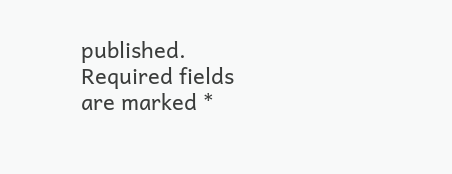published. Required fields are marked *